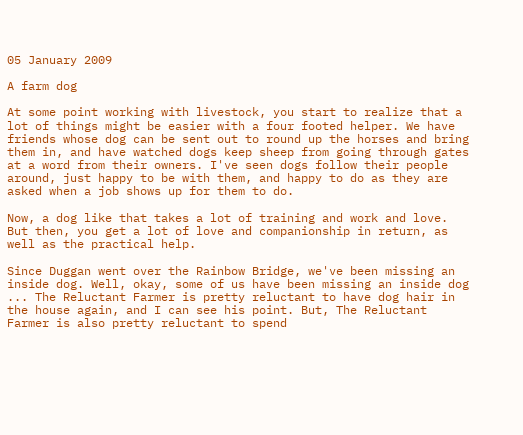05 January 2009

A farm dog

At some point working with livestock, you start to realize that a lot of things might be easier with a four footed helper. We have friends whose dog can be sent out to round up the horses and bring them in, and have watched dogs keep sheep from going through gates at a word from their owners. I've seen dogs follow their people around, just happy to be with them, and happy to do as they are asked when a job shows up for them to do.

Now, a dog like that takes a lot of training and work and love. But then, you get a lot of love and companionship in return, as well as the practical help.

Since Duggan went over the Rainbow Bridge, we've been missing an inside dog. Well, okay, some of us have been missing an inside dog ... The Reluctant Farmer is pretty reluctant to have dog hair in the house again, and I can see his point. But, The Reluctant Farmer is also pretty reluctant to spend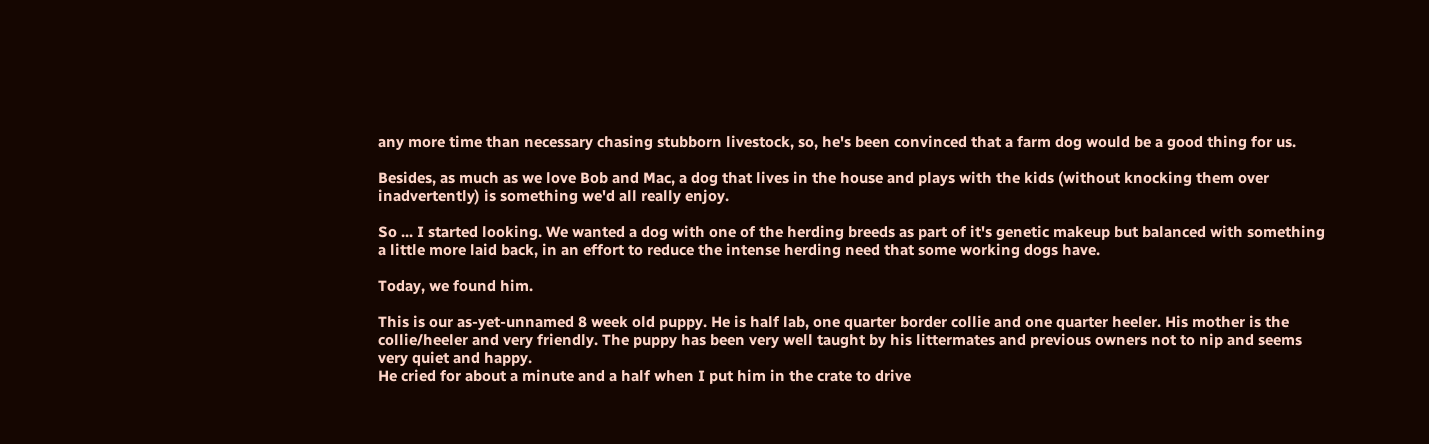any more time than necessary chasing stubborn livestock, so, he's been convinced that a farm dog would be a good thing for us.

Besides, as much as we love Bob and Mac, a dog that lives in the house and plays with the kids (without knocking them over inadvertently) is something we'd all really enjoy.

So ... I started looking. We wanted a dog with one of the herding breeds as part of it's genetic makeup but balanced with something a little more laid back, in an effort to reduce the intense herding need that some working dogs have.

Today, we found him.

This is our as-yet-unnamed 8 week old puppy. He is half lab, one quarter border collie and one quarter heeler. His mother is the collie/heeler and very friendly. The puppy has been very well taught by his littermates and previous owners not to nip and seems very quiet and happy.
He cried for about a minute and a half when I put him in the crate to drive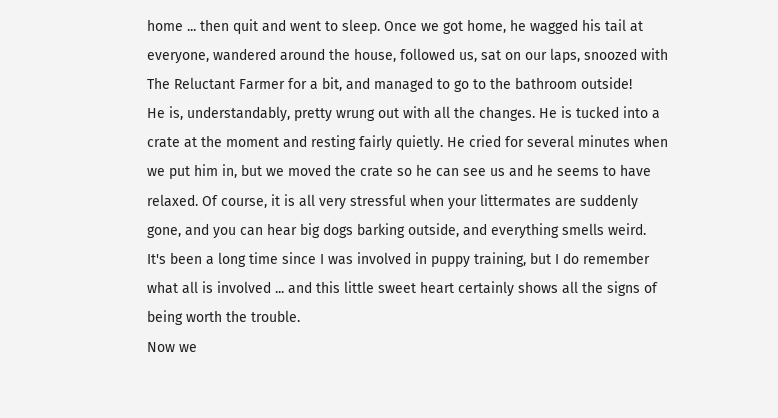home ... then quit and went to sleep. Once we got home, he wagged his tail at everyone, wandered around the house, followed us, sat on our laps, snoozed with The Reluctant Farmer for a bit, and managed to go to the bathroom outside!
He is, understandably, pretty wrung out with all the changes. He is tucked into a crate at the moment and resting fairly quietly. He cried for several minutes when we put him in, but we moved the crate so he can see us and he seems to have relaxed. Of course, it is all very stressful when your littermates are suddenly gone, and you can hear big dogs barking outside, and everything smells weird.
It's been a long time since I was involved in puppy training, but I do remember what all is involved ... and this little sweet heart certainly shows all the signs of being worth the trouble.
Now we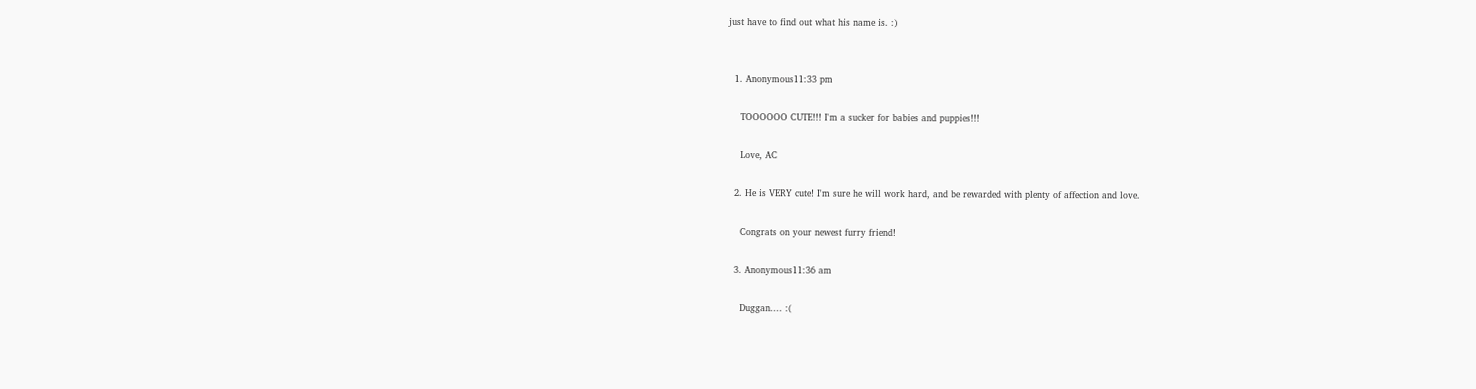just have to find out what his name is. :)


  1. Anonymous11:33 pm

    TOOOOOO CUTE!!! I'm a sucker for babies and puppies!!!

    Love, AC

  2. He is VERY cute! I'm sure he will work hard, and be rewarded with plenty of affection and love.

    Congrats on your newest furry friend!

  3. Anonymous11:36 am

    Duggan.... :(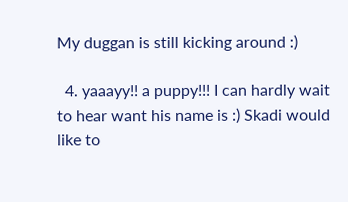My duggan is still kicking around :)

  4. yaaayy!! a puppy!!! I can hardly wait to hear want his name is :) Skadi would like to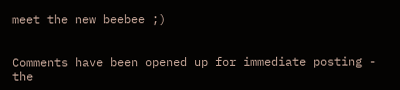meet the new beebee ;)


Comments have been opened up for immediate posting - the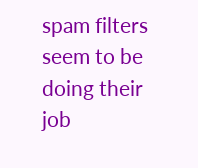spam filters seem to be doing their job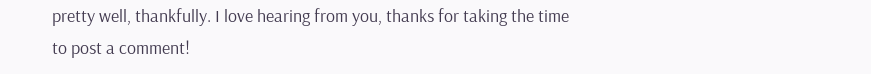pretty well, thankfully. I love hearing from you, thanks for taking the time to post a comment!